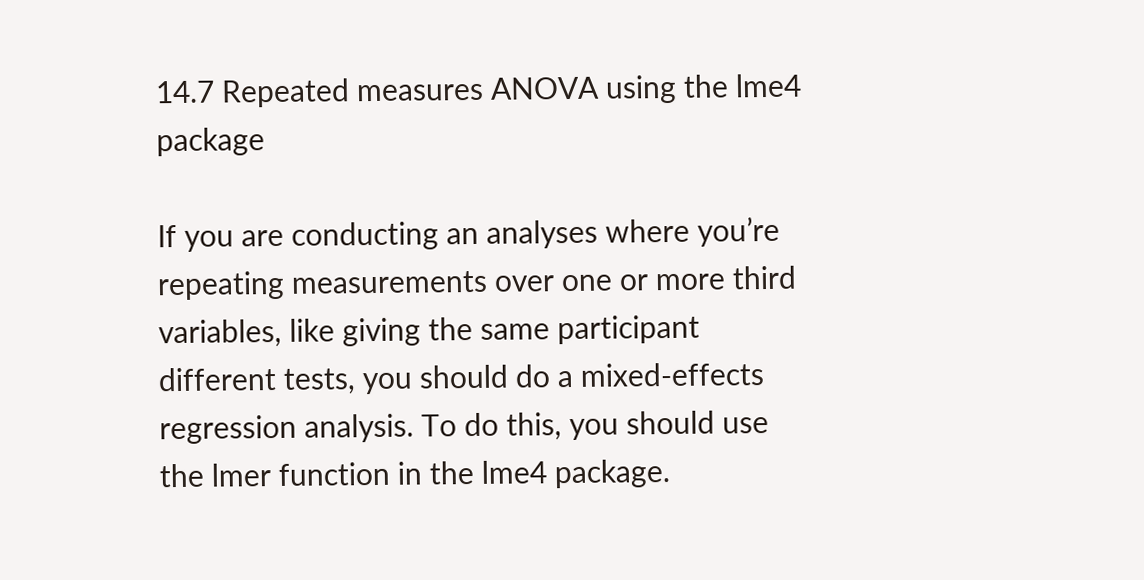14.7 Repeated measures ANOVA using the lme4 package

If you are conducting an analyses where you’re repeating measurements over one or more third variables, like giving the same participant different tests, you should do a mixed-effects regression analysis. To do this, you should use the lmer function in the lme4 package.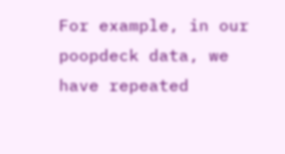For example, in our poopdeck data, we have repeated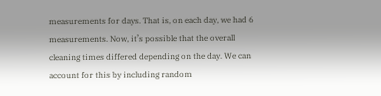measurements for days. That is, on each day, we had 6 measurements. Now, it’s possible that the overall cleaning times differed depending on the day. We can account for this by including random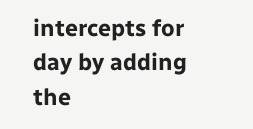intercepts for day by adding the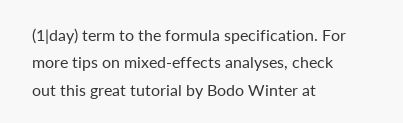(1|day) term to the formula specification. For more tips on mixed-effects analyses, check out this great tutorial by Bodo Winter at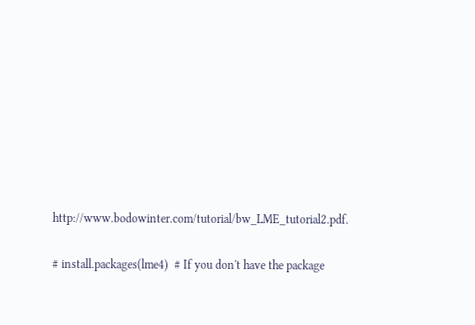http://www.bodowinter.com/tutorial/bw_LME_tutorial2.pdf.

# install.packages(lme4)  # If you don't have the package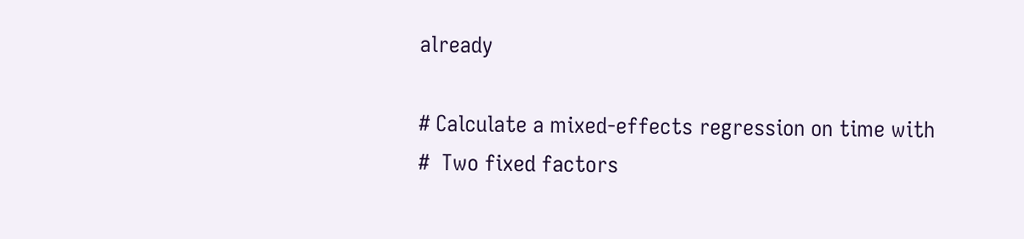already

# Calculate a mixed-effects regression on time with
#  Two fixed factors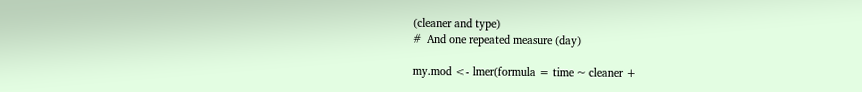(cleaner and type)
#  And one repeated measure (day)

my.mod <- lmer(formula = time ~ cleaner +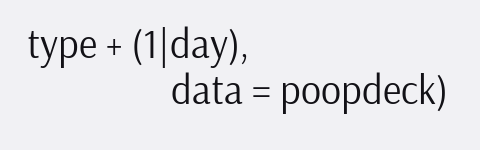type + (1|day),
                data = poopdeck)